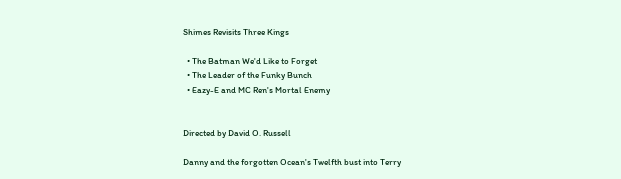Shimes Revisits Three Kings

  • The Batman We'd Like to Forget
  • The Leader of the Funky Bunch
  • Eazy-E and MC Ren's Mortal Enemy


Directed by David O. Russell

Danny and the forgotten Ocean's Twelfth bust into Terry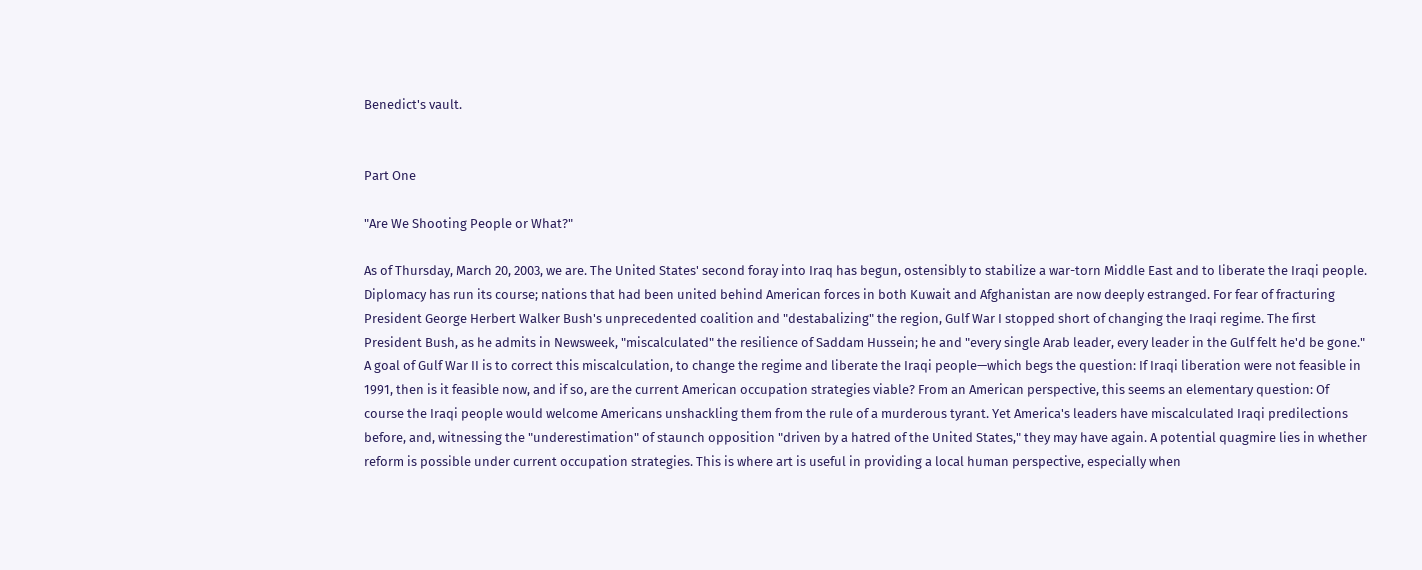Benedict's vault.


Part One

"Are We Shooting People or What?"

As of Thursday, March 20, 2003, we are. The United States' second foray into Iraq has begun, ostensibly to stabilize a war-torn Middle East and to liberate the Iraqi people. Diplomacy has run its course; nations that had been united behind American forces in both Kuwait and Afghanistan are now deeply estranged. For fear of fracturing President George Herbert Walker Bush's unprecedented coalition and "destabalizing" the region, Gulf War I stopped short of changing the Iraqi regime. The first President Bush, as he admits in Newsweek, "miscalculated" the resilience of Saddam Hussein; he and "every single Arab leader, every leader in the Gulf felt he'd be gone." A goal of Gulf War II is to correct this miscalculation, to change the regime and liberate the Iraqi people—which begs the question: If Iraqi liberation were not feasible in 1991, then is it feasible now, and if so, are the current American occupation strategies viable? From an American perspective, this seems an elementary question: Of course the Iraqi people would welcome Americans unshackling them from the rule of a murderous tyrant. Yet America's leaders have miscalculated Iraqi predilections before, and, witnessing the "underestimation" of staunch opposition "driven by a hatred of the United States," they may have again. A potential quagmire lies in whether reform is possible under current occupation strategies. This is where art is useful in providing a local human perspective, especially when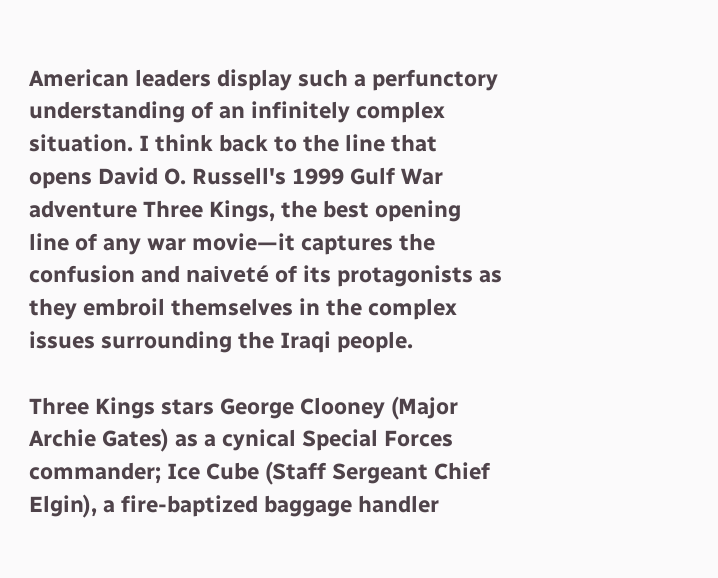American leaders display such a perfunctory understanding of an infinitely complex situation. I think back to the line that opens David O. Russell's 1999 Gulf War adventure Three Kings, the best opening line of any war movie—it captures the confusion and naiveté of its protagonists as they embroil themselves in the complex issues surrounding the Iraqi people.

Three Kings stars George Clooney (Major Archie Gates) as a cynical Special Forces commander; Ice Cube (Staff Sergeant Chief Elgin), a fire-baptized baggage handler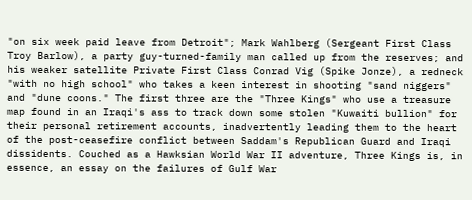"on six week paid leave from Detroit"; Mark Wahlberg (Sergeant First Class Troy Barlow), a party guy-turned-family man called up from the reserves; and his weaker satellite Private First Class Conrad Vig (Spike Jonze), a redneck "with no high school" who takes a keen interest in shooting "sand niggers" and "dune coons." The first three are the "Three Kings" who use a treasure map found in an Iraqi's ass to track down some stolen "Kuwaiti bullion" for their personal retirement accounts, inadvertently leading them to the heart of the post-ceasefire conflict between Saddam's Republican Guard and Iraqi dissidents. Couched as a Hawksian World War II adventure, Three Kings is, in essence, an essay on the failures of Gulf War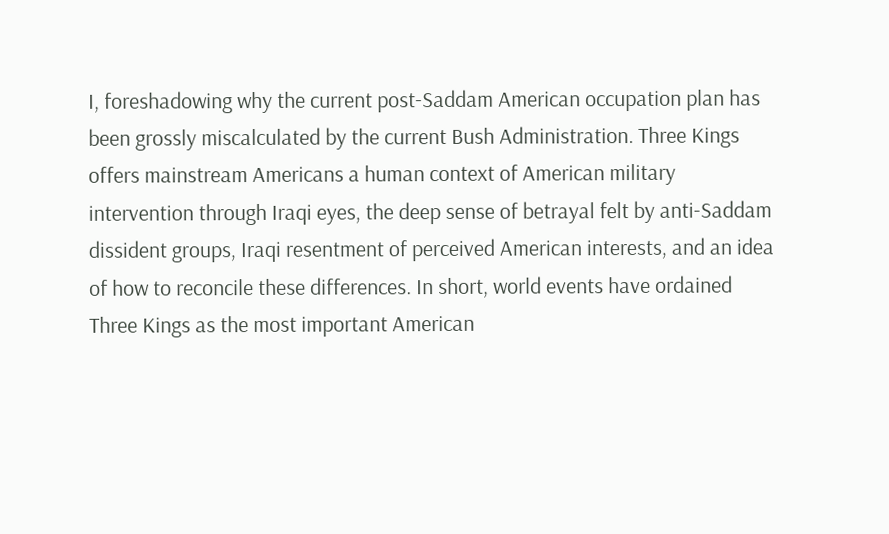I, foreshadowing why the current post-Saddam American occupation plan has been grossly miscalculated by the current Bush Administration. Three Kings offers mainstream Americans a human context of American military intervention through Iraqi eyes, the deep sense of betrayal felt by anti-Saddam dissident groups, Iraqi resentment of perceived American interests, and an idea of how to reconcile these differences. In short, world events have ordained Three Kings as the most important American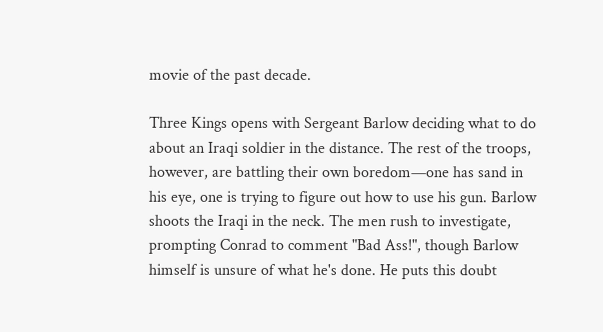movie of the past decade.

Three Kings opens with Sergeant Barlow deciding what to do about an Iraqi soldier in the distance. The rest of the troops, however, are battling their own boredom—one has sand in his eye, one is trying to figure out how to use his gun. Barlow shoots the Iraqi in the neck. The men rush to investigate, prompting Conrad to comment "Bad Ass!", though Barlow himself is unsure of what he's done. He puts this doubt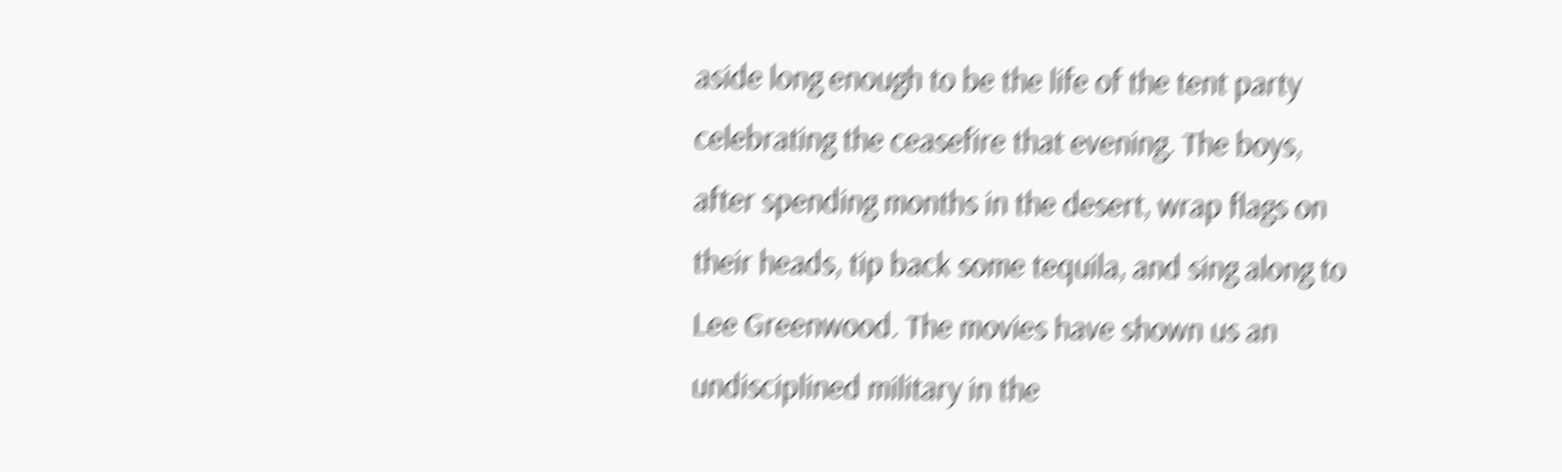aside long enough to be the life of the tent party celebrating the ceasefire that evening. The boys, after spending months in the desert, wrap flags on their heads, tip back some tequila, and sing along to Lee Greenwood. The movies have shown us an undisciplined military in the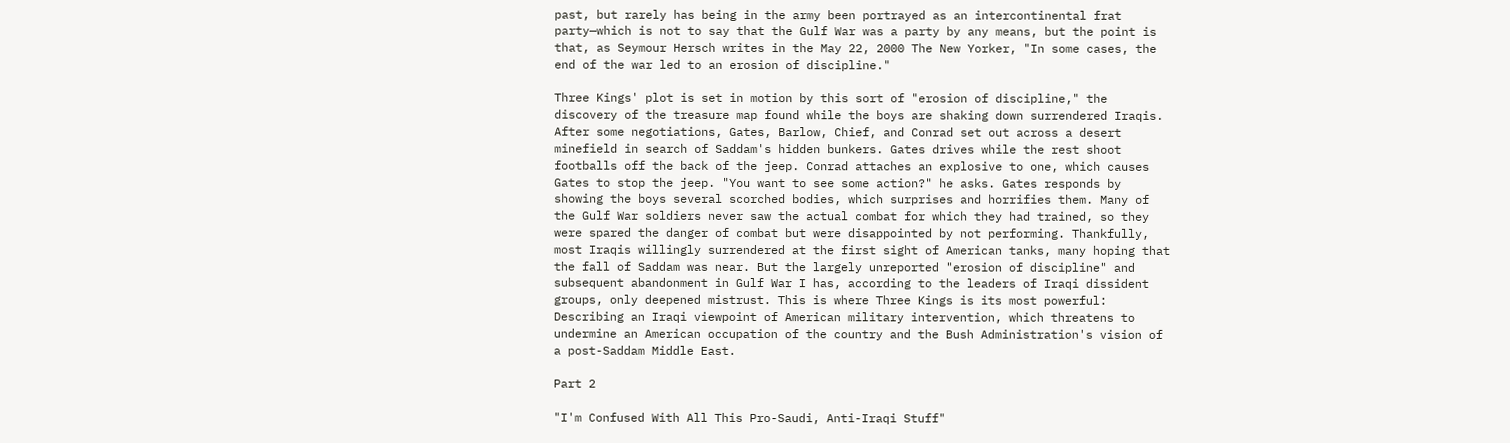past, but rarely has being in the army been portrayed as an intercontinental frat party—which is not to say that the Gulf War was a party by any means, but the point is that, as Seymour Hersch writes in the May 22, 2000 The New Yorker, "In some cases, the end of the war led to an erosion of discipline."

Three Kings' plot is set in motion by this sort of "erosion of discipline," the discovery of the treasure map found while the boys are shaking down surrendered Iraqis. After some negotiations, Gates, Barlow, Chief, and Conrad set out across a desert minefield in search of Saddam's hidden bunkers. Gates drives while the rest shoot footballs off the back of the jeep. Conrad attaches an explosive to one, which causes Gates to stop the jeep. "You want to see some action?" he asks. Gates responds by showing the boys several scorched bodies, which surprises and horrifies them. Many of the Gulf War soldiers never saw the actual combat for which they had trained, so they were spared the danger of combat but were disappointed by not performing. Thankfully, most Iraqis willingly surrendered at the first sight of American tanks, many hoping that the fall of Saddam was near. But the largely unreported "erosion of discipline" and subsequent abandonment in Gulf War I has, according to the leaders of Iraqi dissident groups, only deepened mistrust. This is where Three Kings is its most powerful: Describing an Iraqi viewpoint of American military intervention, which threatens to undermine an American occupation of the country and the Bush Administration's vision of a post-Saddam Middle East.

Part 2

"I'm Confused With All This Pro-Saudi, Anti-Iraqi Stuff"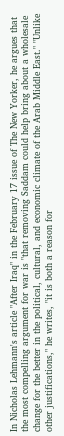In Nicholas Lehmann's article "After Iraq" in the February 17 issue of The New Yorker, he argues that the most compelling argument for war is "that removing Saddam could help bring about a wholesale change for the better in the political, cultural, and economic climate of the Arab Middle East." "Unlike other justifications," he writes, "it is both a reason for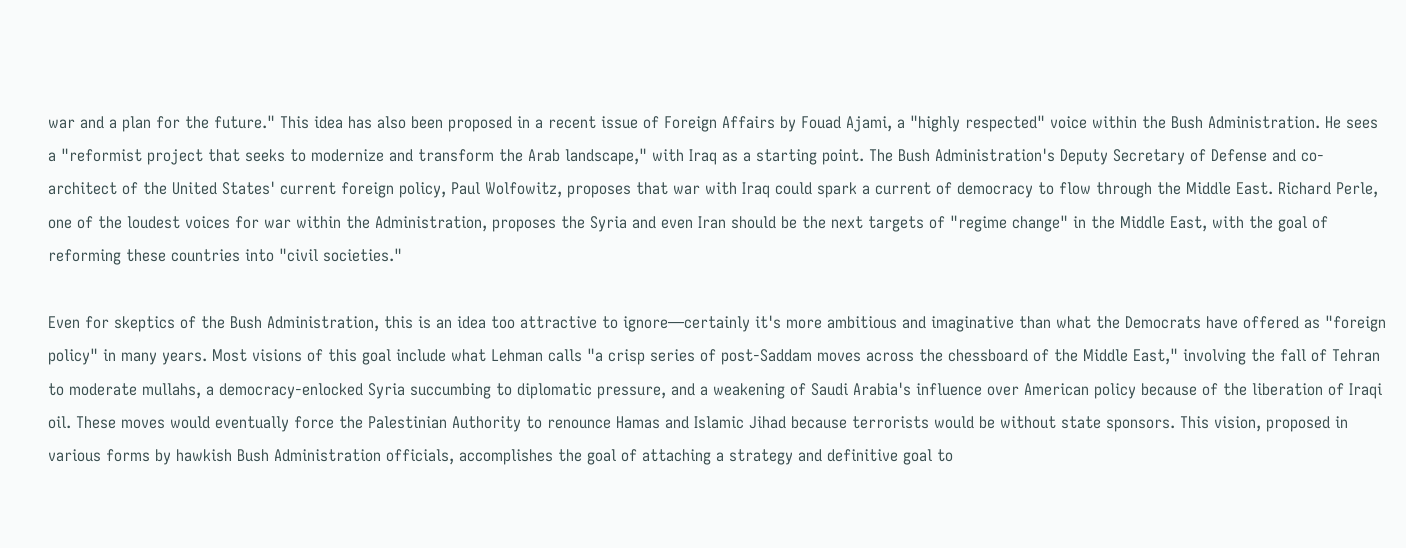war and a plan for the future." This idea has also been proposed in a recent issue of Foreign Affairs by Fouad Ajami, a "highly respected" voice within the Bush Administration. He sees a "reformist project that seeks to modernize and transform the Arab landscape," with Iraq as a starting point. The Bush Administration's Deputy Secretary of Defense and co-architect of the United States' current foreign policy, Paul Wolfowitz, proposes that war with Iraq could spark a current of democracy to flow through the Middle East. Richard Perle, one of the loudest voices for war within the Administration, proposes the Syria and even Iran should be the next targets of "regime change" in the Middle East, with the goal of reforming these countries into "civil societies."

Even for skeptics of the Bush Administration, this is an idea too attractive to ignore—certainly it's more ambitious and imaginative than what the Democrats have offered as "foreign policy" in many years. Most visions of this goal include what Lehman calls "a crisp series of post-Saddam moves across the chessboard of the Middle East," involving the fall of Tehran to moderate mullahs, a democracy-enlocked Syria succumbing to diplomatic pressure, and a weakening of Saudi Arabia's influence over American policy because of the liberation of Iraqi oil. These moves would eventually force the Palestinian Authority to renounce Hamas and Islamic Jihad because terrorists would be without state sponsors. This vision, proposed in various forms by hawkish Bush Administration officials, accomplishes the goal of attaching a strategy and definitive goal to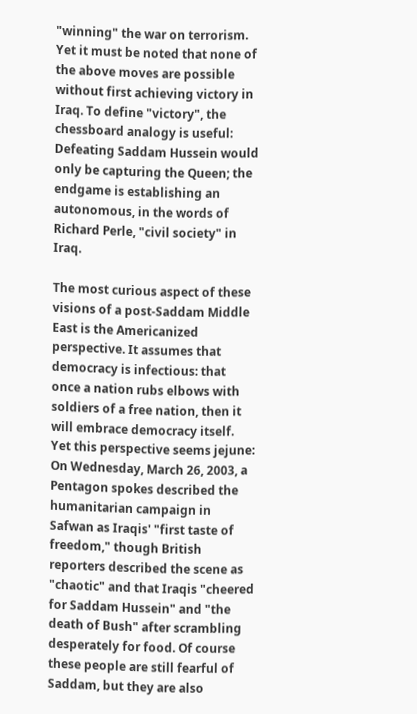"winning" the war on terrorism. Yet it must be noted that none of the above moves are possible without first achieving victory in Iraq. To define "victory", the chessboard analogy is useful: Defeating Saddam Hussein would only be capturing the Queen; the endgame is establishing an autonomous, in the words of Richard Perle, "civil society" in Iraq.

The most curious aspect of these visions of a post-Saddam Middle East is the Americanized perspective. It assumes that democracy is infectious: that once a nation rubs elbows with soldiers of a free nation, then it will embrace democracy itself. Yet this perspective seems jejune: On Wednesday, March 26, 2003, a Pentagon spokes described the humanitarian campaign in Safwan as Iraqis' "first taste of freedom," though British reporters described the scene as "chaotic" and that Iraqis "cheered for Saddam Hussein" and "the death of Bush" after scrambling desperately for food. Of course these people are still fearful of Saddam, but they are also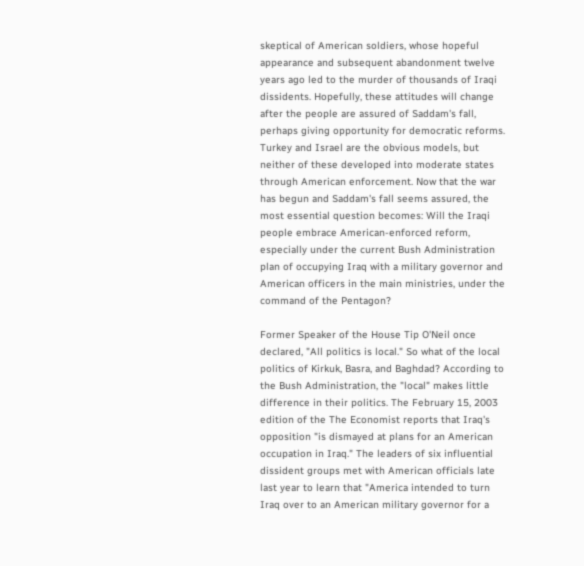skeptical of American soldiers, whose hopeful appearance and subsequent abandonment twelve years ago led to the murder of thousands of Iraqi dissidents. Hopefully, these attitudes will change after the people are assured of Saddam's fall, perhaps giving opportunity for democratic reforms. Turkey and Israel are the obvious models, but neither of these developed into moderate states through American enforcement. Now that the war has begun and Saddam's fall seems assured, the most essential question becomes: Will the Iraqi people embrace American-enforced reform, especially under the current Bush Administration plan of occupying Iraq with a military governor and American officers in the main ministries, under the command of the Pentagon?

Former Speaker of the House Tip O'Neil once declared, "All politics is local." So what of the local politics of Kirkuk, Basra, and Baghdad? According to the Bush Administration, the "local" makes little difference in their politics. The February 15, 2003 edition of the The Economist reports that Iraq's opposition "is dismayed at plans for an American occupation in Iraq." The leaders of six influential dissident groups met with American officials late last year to learn that "America intended to turn Iraq over to an American military governor for a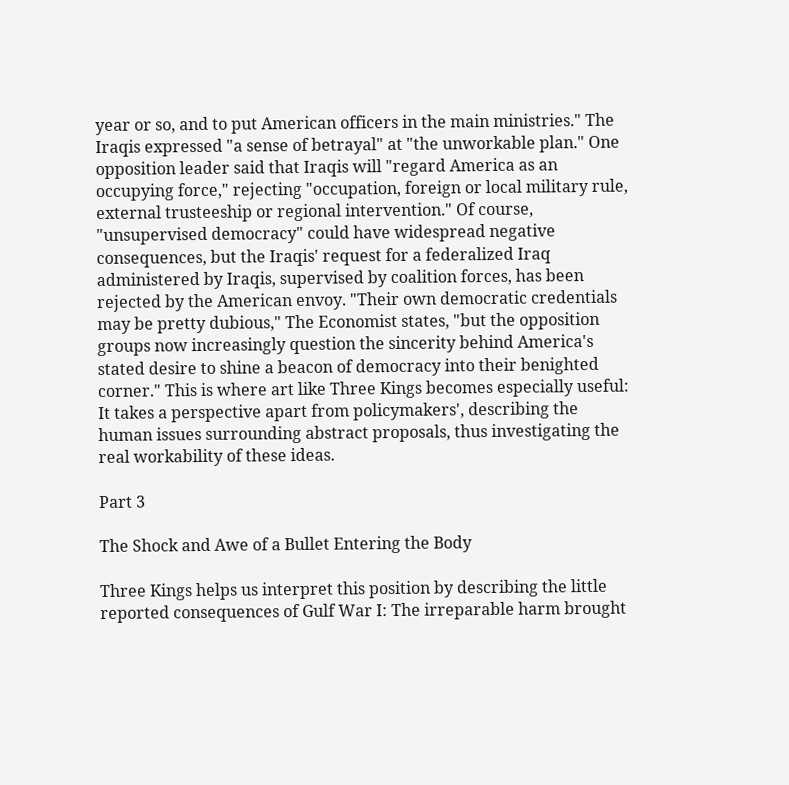year or so, and to put American officers in the main ministries." The Iraqis expressed "a sense of betrayal" at "the unworkable plan." One opposition leader said that Iraqis will "regard America as an occupying force," rejecting "occupation, foreign or local military rule, external trusteeship or regional intervention." Of course, "unsupervised democracy" could have widespread negative consequences, but the Iraqis' request for a federalized Iraq administered by Iraqis, supervised by coalition forces, has been rejected by the American envoy. "Their own democratic credentials may be pretty dubious," The Economist states, "but the opposition groups now increasingly question the sincerity behind America's stated desire to shine a beacon of democracy into their benighted corner." This is where art like Three Kings becomes especially useful: It takes a perspective apart from policymakers', describing the human issues surrounding abstract proposals, thus investigating the real workability of these ideas.

Part 3

The Shock and Awe of a Bullet Entering the Body

Three Kings helps us interpret this position by describing the little reported consequences of Gulf War I: The irreparable harm brought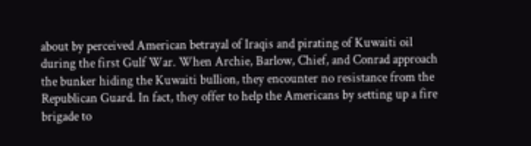about by perceived American betrayal of Iraqis and pirating of Kuwaiti oil during the first Gulf War. When Archie, Barlow, Chief, and Conrad approach the bunker hiding the Kuwaiti bullion, they encounter no resistance from the Republican Guard. In fact, they offer to help the Americans by setting up a fire brigade to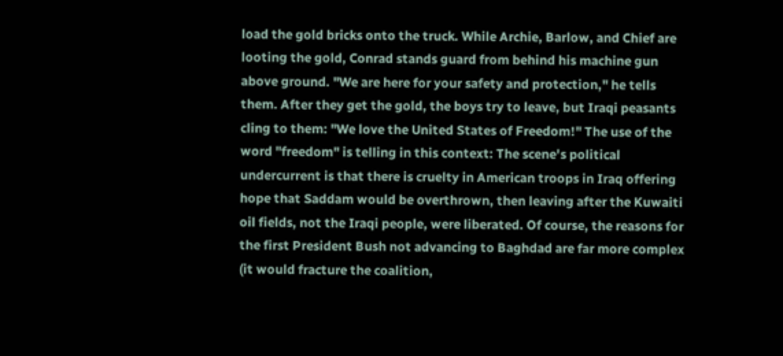load the gold bricks onto the truck. While Archie, Barlow, and Chief are looting the gold, Conrad stands guard from behind his machine gun above ground. "We are here for your safety and protection," he tells them. After they get the gold, the boys try to leave, but Iraqi peasants cling to them: "We love the United States of Freedom!" The use of the word "freedom" is telling in this context: The scene's political undercurrent is that there is cruelty in American troops in Iraq offering hope that Saddam would be overthrown, then leaving after the Kuwaiti oil fields, not the Iraqi people, were liberated. Of course, the reasons for the first President Bush not advancing to Baghdad are far more complex (it would fracture the coalition,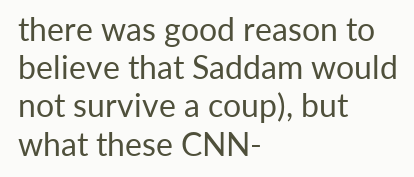there was good reason to believe that Saddam would not survive a coup), but what these CNN-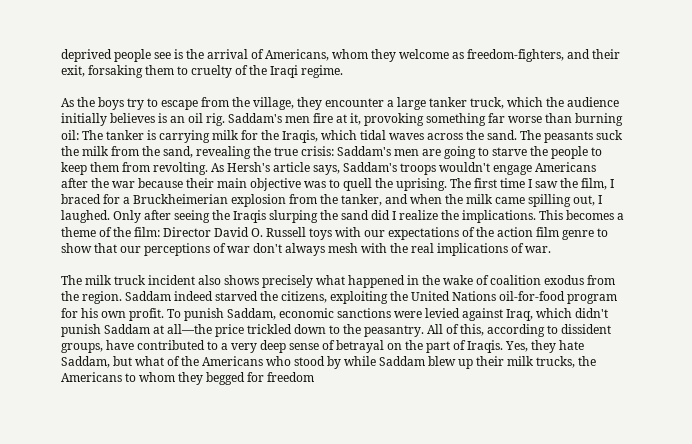deprived people see is the arrival of Americans, whom they welcome as freedom-fighters, and their exit, forsaking them to cruelty of the Iraqi regime.

As the boys try to escape from the village, they encounter a large tanker truck, which the audience initially believes is an oil rig. Saddam's men fire at it, provoking something far worse than burning oil: The tanker is carrying milk for the Iraqis, which tidal waves across the sand. The peasants suck the milk from the sand, revealing the true crisis: Saddam's men are going to starve the people to keep them from revolting. As Hersh's article says, Saddam's troops wouldn't engage Americans after the war because their main objective was to quell the uprising. The first time I saw the film, I braced for a Bruckheimerian explosion from the tanker, and when the milk came spilling out, I laughed. Only after seeing the Iraqis slurping the sand did I realize the implications. This becomes a theme of the film: Director David O. Russell toys with our expectations of the action film genre to show that our perceptions of war don't always mesh with the real implications of war.

The milk truck incident also shows precisely what happened in the wake of coalition exodus from the region. Saddam indeed starved the citizens, exploiting the United Nations oil-for-food program for his own profit. To punish Saddam, economic sanctions were levied against Iraq, which didn't punish Saddam at all—the price trickled down to the peasantry. All of this, according to dissident groups, have contributed to a very deep sense of betrayal on the part of Iraqis. Yes, they hate Saddam, but what of the Americans who stood by while Saddam blew up their milk trucks, the Americans to whom they begged for freedom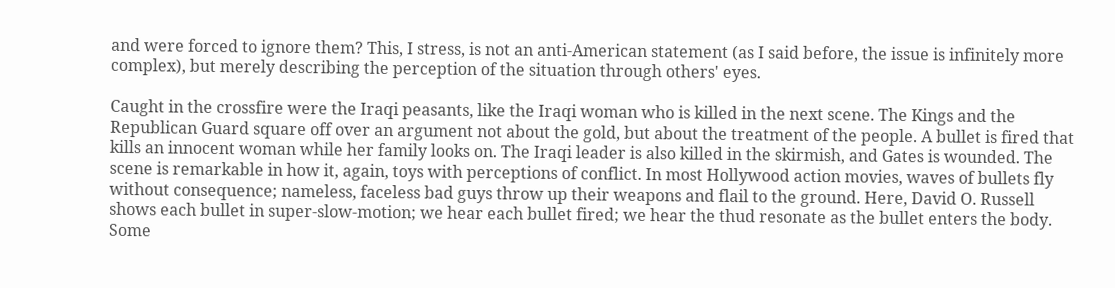and were forced to ignore them? This, I stress, is not an anti-American statement (as I said before, the issue is infinitely more complex), but merely describing the perception of the situation through others' eyes.

Caught in the crossfire were the Iraqi peasants, like the Iraqi woman who is killed in the next scene. The Kings and the Republican Guard square off over an argument not about the gold, but about the treatment of the people. A bullet is fired that kills an innocent woman while her family looks on. The Iraqi leader is also killed in the skirmish, and Gates is wounded. The scene is remarkable in how it, again, toys with perceptions of conflict. In most Hollywood action movies, waves of bullets fly without consequence; nameless, faceless bad guys throw up their weapons and flail to the ground. Here, David O. Russell shows each bullet in super-slow-motion; we hear each bullet fired; we hear the thud resonate as the bullet enters the body. Some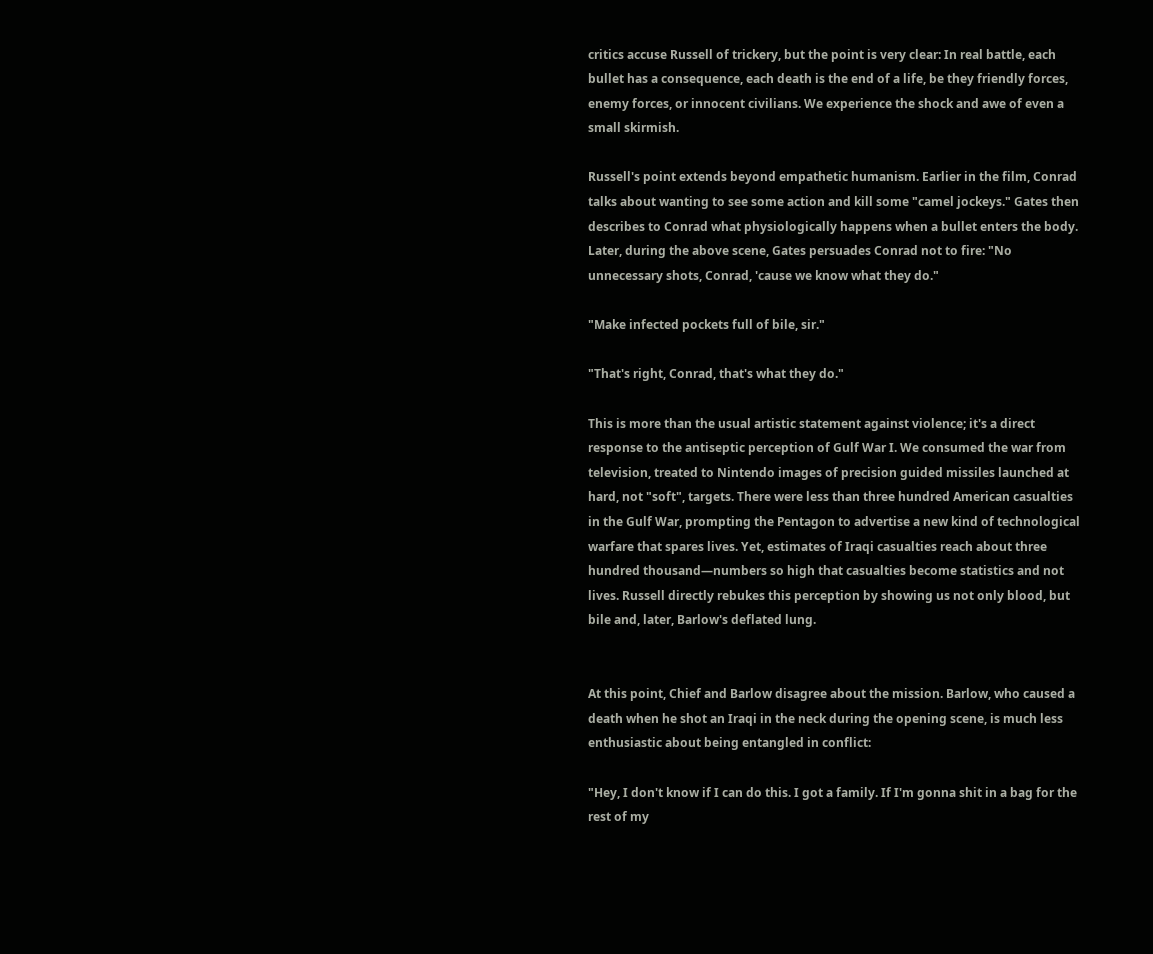critics accuse Russell of trickery, but the point is very clear: In real battle, each bullet has a consequence, each death is the end of a life, be they friendly forces, enemy forces, or innocent civilians. We experience the shock and awe of even a small skirmish.

Russell's point extends beyond empathetic humanism. Earlier in the film, Conrad talks about wanting to see some action and kill some "camel jockeys." Gates then describes to Conrad what physiologically happens when a bullet enters the body. Later, during the above scene, Gates persuades Conrad not to fire: "No unnecessary shots, Conrad, 'cause we know what they do."

"Make infected pockets full of bile, sir."

"That's right, Conrad, that's what they do."

This is more than the usual artistic statement against violence; it's a direct response to the antiseptic perception of Gulf War I. We consumed the war from television, treated to Nintendo images of precision guided missiles launched at hard, not "soft", targets. There were less than three hundred American casualties in the Gulf War, prompting the Pentagon to advertise a new kind of technological warfare that spares lives. Yet, estimates of Iraqi casualties reach about three hundred thousand—numbers so high that casualties become statistics and not lives. Russell directly rebukes this perception by showing us not only blood, but bile and, later, Barlow's deflated lung.


At this point, Chief and Barlow disagree about the mission. Barlow, who caused a death when he shot an Iraqi in the neck during the opening scene, is much less enthusiastic about being entangled in conflict:

"Hey, I don't know if I can do this. I got a family. If I'm gonna shit in a bag for the rest of my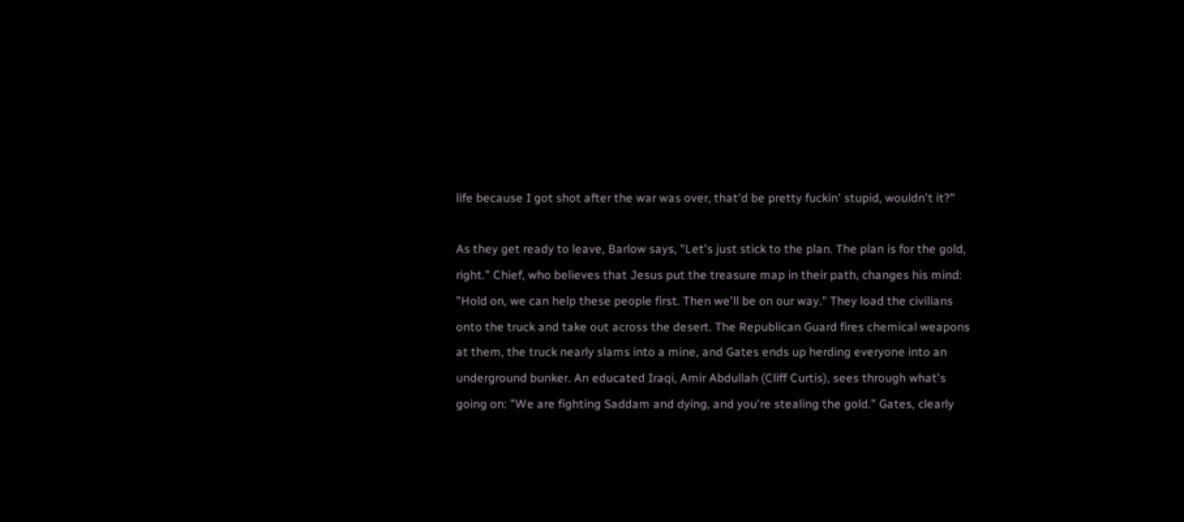life because I got shot after the war was over, that'd be pretty fuckin' stupid, wouldn't it?"

As they get ready to leave, Barlow says, "Let's just stick to the plan. The plan is for the gold, right." Chief, who believes that Jesus put the treasure map in their path, changes his mind: "Hold on, we can help these people first. Then we'll be on our way." They load the civilians onto the truck and take out across the desert. The Republican Guard fires chemical weapons at them, the truck nearly slams into a mine, and Gates ends up herding everyone into an underground bunker. An educated Iraqi, Amir Abdullah (Cliff Curtis), sees through what's going on: "We are fighting Saddam and dying, and you're stealing the gold." Gates, clearly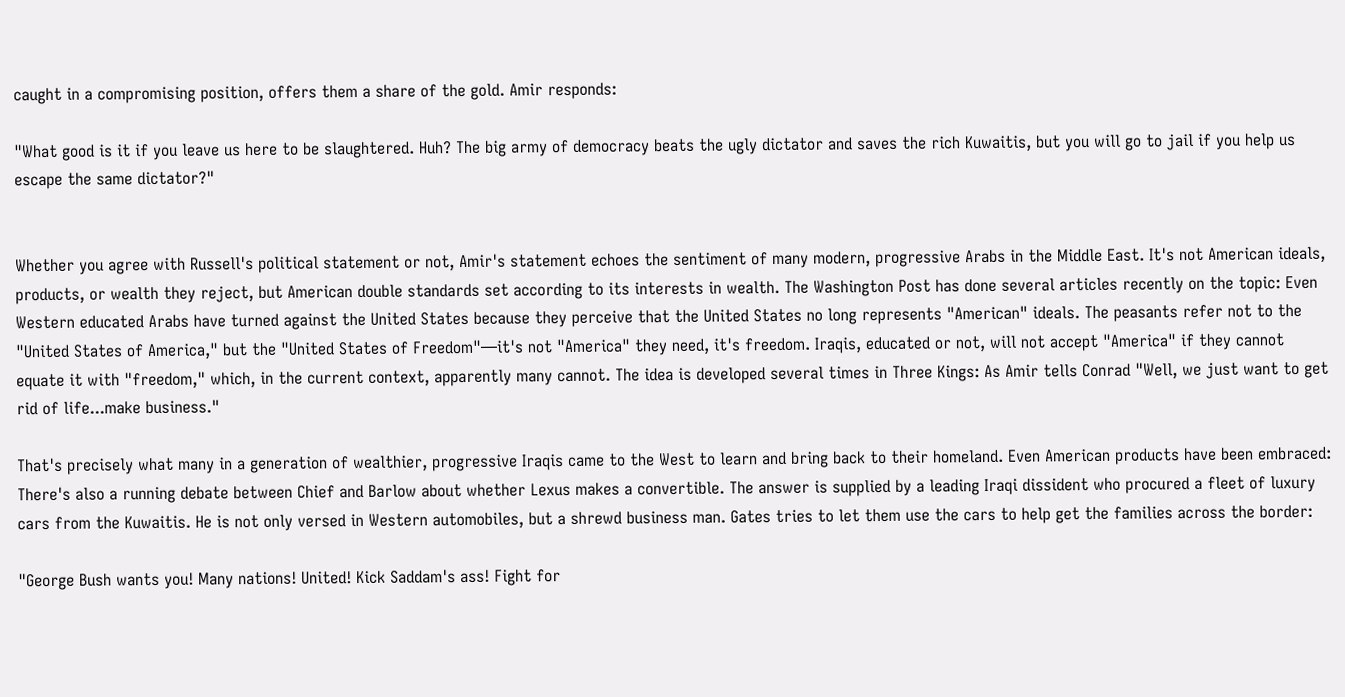caught in a compromising position, offers them a share of the gold. Amir responds:

"What good is it if you leave us here to be slaughtered. Huh? The big army of democracy beats the ugly dictator and saves the rich Kuwaitis, but you will go to jail if you help us escape the same dictator?"


Whether you agree with Russell's political statement or not, Amir's statement echoes the sentiment of many modern, progressive Arabs in the Middle East. It's not American ideals, products, or wealth they reject, but American double standards set according to its interests in wealth. The Washington Post has done several articles recently on the topic: Even Western educated Arabs have turned against the United States because they perceive that the United States no long represents "American" ideals. The peasants refer not to the "United States of America," but the "United States of Freedom"—it's not "America" they need, it's freedom. Iraqis, educated or not, will not accept "America" if they cannot equate it with "freedom," which, in the current context, apparently many cannot. The idea is developed several times in Three Kings: As Amir tells Conrad "Well, we just want to get rid of life...make business."

That's precisely what many in a generation of wealthier, progressive Iraqis came to the West to learn and bring back to their homeland. Even American products have been embraced: There's also a running debate between Chief and Barlow about whether Lexus makes a convertible. The answer is supplied by a leading Iraqi dissident who procured a fleet of luxury cars from the Kuwaitis. He is not only versed in Western automobiles, but a shrewd business man. Gates tries to let them use the cars to help get the families across the border:

"George Bush wants you! Many nations! United! Kick Saddam's ass! Fight for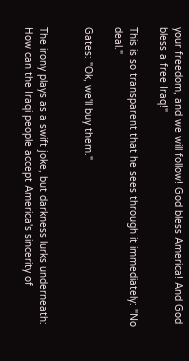your freedom, and we will follow! God bless America! And God bless a free Iraq!"

This is so transparent that he sees through it immediately: "No deal."

Gates: "Ok, we'll buy them."


The irony plays as a swift joke, but darkness lurks underneath: How can the Iraqi people accept America's sincerity of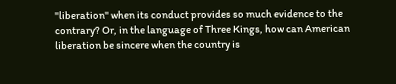"liberation" when its conduct provides so much evidence to the contrary? Or, in the language of Three Kings, how can American liberation be sincere when the country is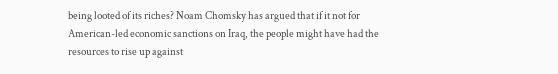being looted of its riches? Noam Chomsky has argued that if it not for American-led economic sanctions on Iraq, the people might have had the resources to rise up against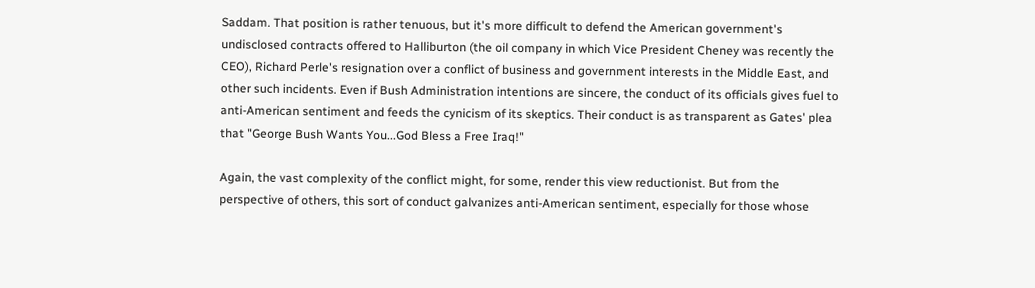Saddam. That position is rather tenuous, but it's more difficult to defend the American government's undisclosed contracts offered to Halliburton (the oil company in which Vice President Cheney was recently the CEO), Richard Perle's resignation over a conflict of business and government interests in the Middle East, and other such incidents. Even if Bush Administration intentions are sincere, the conduct of its officials gives fuel to anti-American sentiment and feeds the cynicism of its skeptics. Their conduct is as transparent as Gates' plea that "George Bush Wants You...God Bless a Free Iraq!"

Again, the vast complexity of the conflict might, for some, render this view reductionist. But from the perspective of others, this sort of conduct galvanizes anti-American sentiment, especially for those whose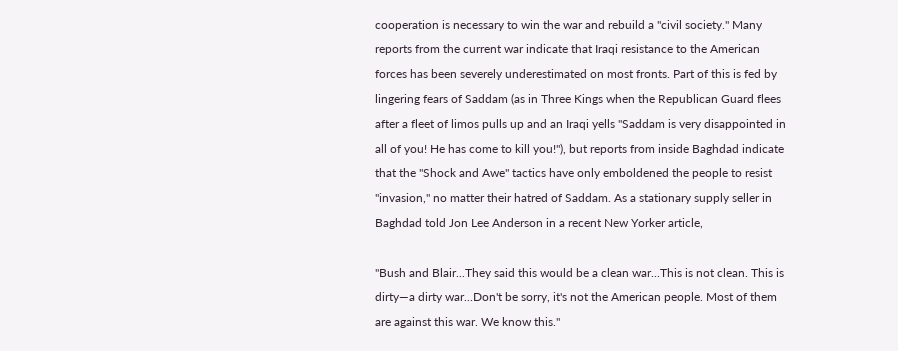cooperation is necessary to win the war and rebuild a "civil society." Many reports from the current war indicate that Iraqi resistance to the American forces has been severely underestimated on most fronts. Part of this is fed by lingering fears of Saddam (as in Three Kings when the Republican Guard flees after a fleet of limos pulls up and an Iraqi yells "Saddam is very disappointed in all of you! He has come to kill you!"), but reports from inside Baghdad indicate that the "Shock and Awe" tactics have only emboldened the people to resist "invasion," no matter their hatred of Saddam. As a stationary supply seller in Baghdad told Jon Lee Anderson in a recent New Yorker article,

"Bush and Blair...They said this would be a clean war...This is not clean. This is dirty—a dirty war...Don't be sorry, it's not the American people. Most of them are against this war. We know this."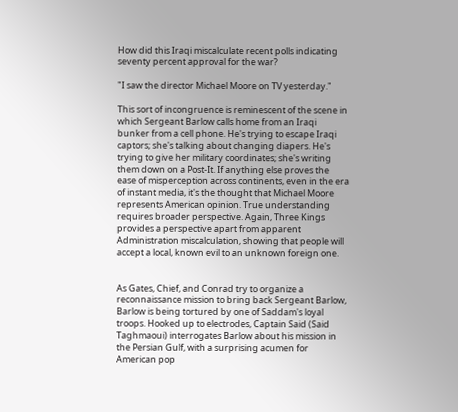How did this Iraqi miscalculate recent polls indicating seventy percent approval for the war?

"I saw the director Michael Moore on TV yesterday."

This sort of incongruence is reminescent of the scene in which Sergeant Barlow calls home from an Iraqi bunker from a cell phone. He's trying to escape Iraqi captors; she's talking about changing diapers. He's trying to give her military coordinates; she's writing them down on a Post-It. If anything else proves the ease of misperception across continents, even in the era of instant media, it's the thought that Michael Moore represents American opinion. True understanding requires broader perspective. Again, Three Kings provides a perspective apart from apparent Administration miscalculation, showing that people will accept a local, known evil to an unknown foreign one.


As Gates, Chief, and Conrad try to organize a reconnaissance mission to bring back Sergeant Barlow, Barlow is being tortured by one of Saddam's loyal troops. Hooked up to electrodes, Captain Said (Said Taghmaoui) interrogates Barlow about his mission in the Persian Gulf, with a surprising acumen for American pop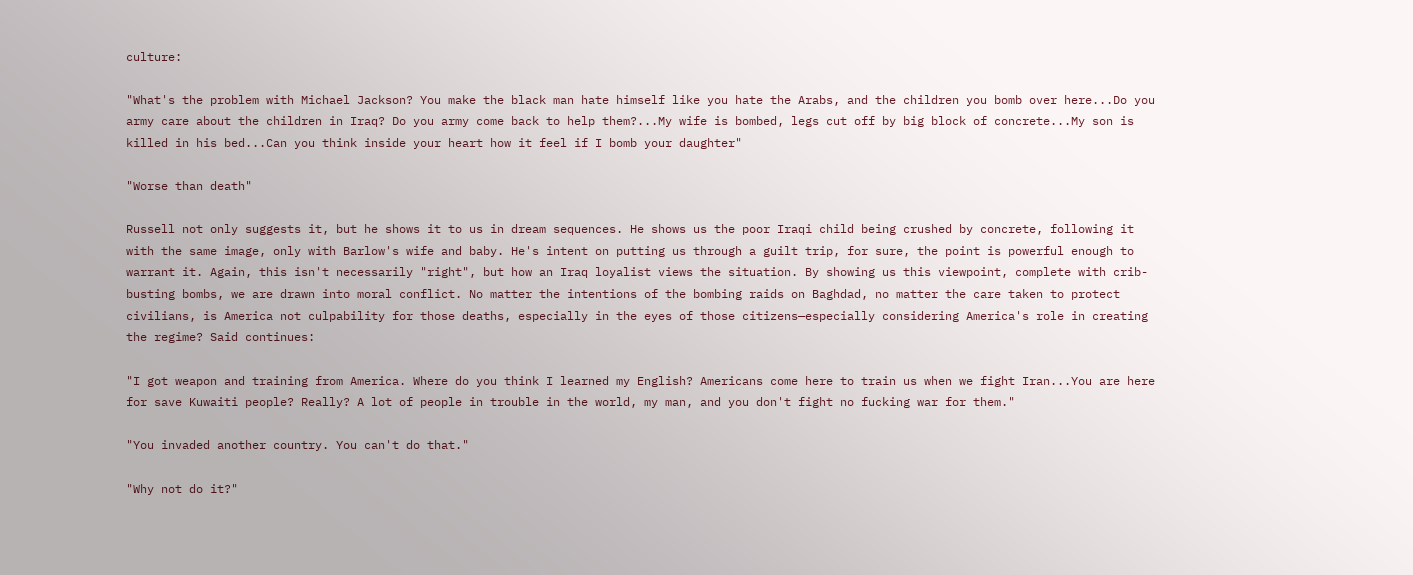culture:

"What's the problem with Michael Jackson? You make the black man hate himself like you hate the Arabs, and the children you bomb over here...Do you army care about the children in Iraq? Do you army come back to help them?...My wife is bombed, legs cut off by big block of concrete...My son is killed in his bed...Can you think inside your heart how it feel if I bomb your daughter"

"Worse than death"

Russell not only suggests it, but he shows it to us in dream sequences. He shows us the poor Iraqi child being crushed by concrete, following it with the same image, only with Barlow's wife and baby. He's intent on putting us through a guilt trip, for sure, the point is powerful enough to warrant it. Again, this isn't necessarily "right", but how an Iraq loyalist views the situation. By showing us this viewpoint, complete with crib-busting bombs, we are drawn into moral conflict. No matter the intentions of the bombing raids on Baghdad, no matter the care taken to protect civilians, is America not culpability for those deaths, especially in the eyes of those citizens—especially considering America's role in creating the regime? Said continues:

"I got weapon and training from America. Where do you think I learned my English? Americans come here to train us when we fight Iran...You are here for save Kuwaiti people? Really? A lot of people in trouble in the world, my man, and you don't fight no fucking war for them."

"You invaded another country. You can't do that."

"Why not do it?"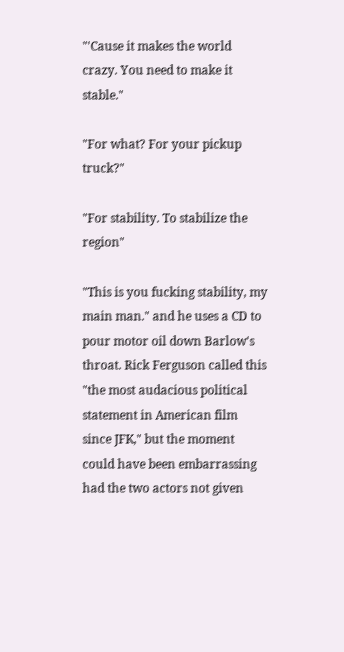"'Cause it makes the world crazy. You need to make it stable."

"For what? For your pickup truck?"

"For stability. To stabilize the region"

"This is you fucking stability, my main man." and he uses a CD to pour motor oil down Barlow's throat. Rick Ferguson called this "the most audacious political statement in American film since JFK," but the moment could have been embarrassing had the two actors not given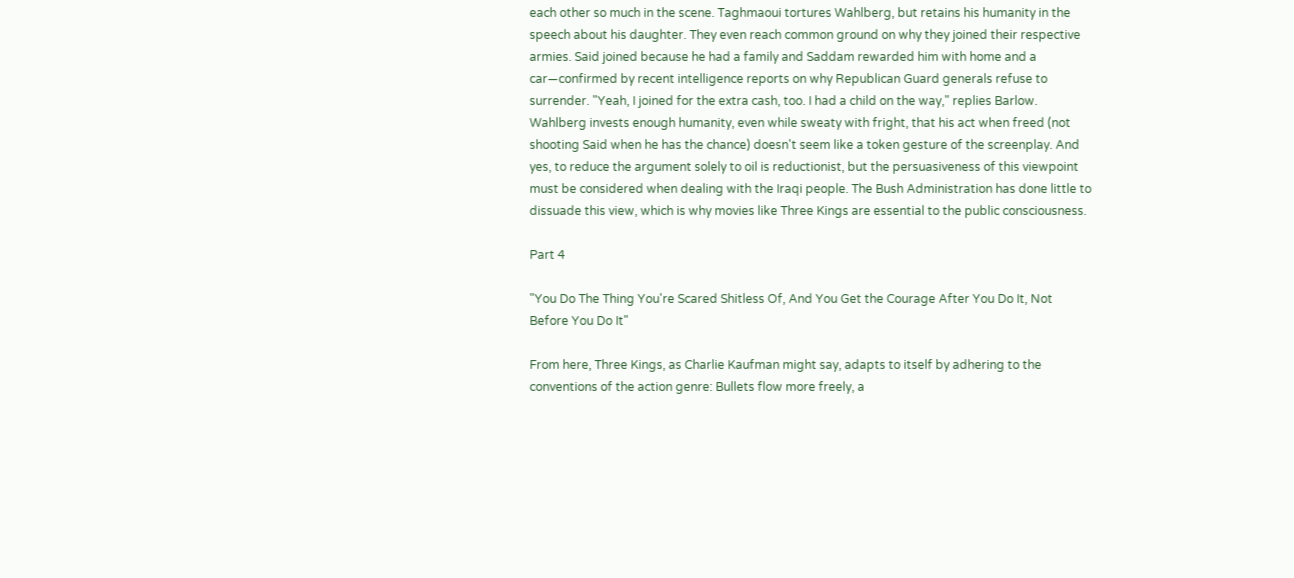each other so much in the scene. Taghmaoui tortures Wahlberg, but retains his humanity in the speech about his daughter. They even reach common ground on why they joined their respective armies. Said joined because he had a family and Saddam rewarded him with home and a car—confirmed by recent intelligence reports on why Republican Guard generals refuse to surrender. "Yeah, I joined for the extra cash, too. I had a child on the way," replies Barlow. Wahlberg invests enough humanity, even while sweaty with fright, that his act when freed (not shooting Said when he has the chance) doesn't seem like a token gesture of the screenplay. And yes, to reduce the argument solely to oil is reductionist, but the persuasiveness of this viewpoint must be considered when dealing with the Iraqi people. The Bush Administration has done little to dissuade this view, which is why movies like Three Kings are essential to the public consciousness.

Part 4

"You Do The Thing You're Scared Shitless Of, And You Get the Courage After You Do It, Not Before You Do It"

From here, Three Kings, as Charlie Kaufman might say, adapts to itself by adhering to the conventions of the action genre: Bullets flow more freely, a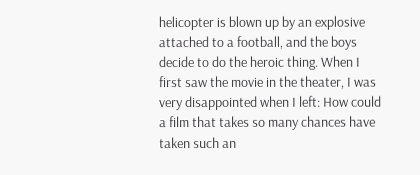helicopter is blown up by an explosive attached to a football, and the boys decide to do the heroic thing. When I first saw the movie in the theater, I was very disappointed when I left: How could a film that takes so many chances have taken such an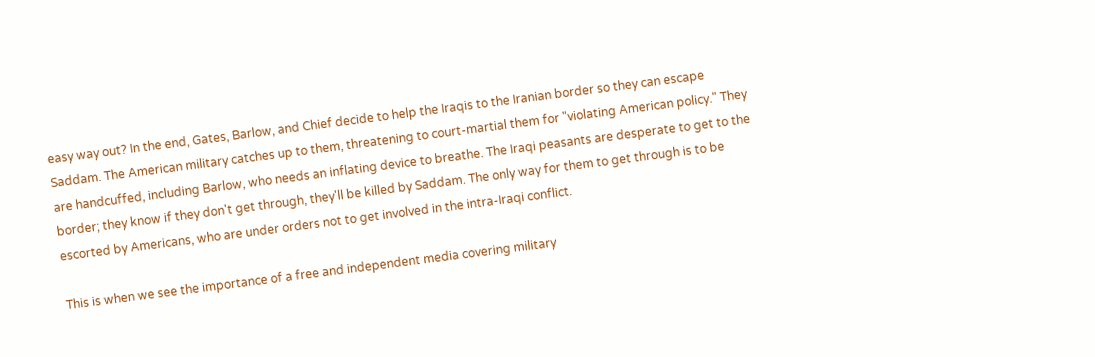easy way out? In the end, Gates, Barlow, and Chief decide to help the Iraqis to the Iranian border so they can escape Saddam. The American military catches up to them, threatening to court-martial them for "violating American policy." They are handcuffed, including Barlow, who needs an inflating device to breathe. The Iraqi peasants are desperate to get to the border; they know if they don't get through, they'll be killed by Saddam. The only way for them to get through is to be escorted by Americans, who are under orders not to get involved in the intra-Iraqi conflict.

This is when we see the importance of a free and independent media covering military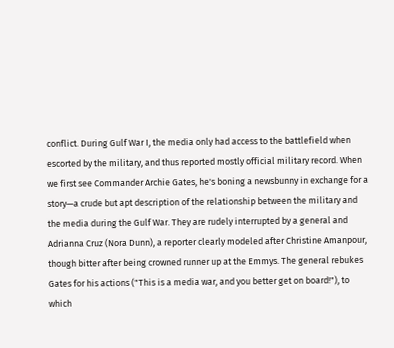conflict. During Gulf War I, the media only had access to the battlefield when escorted by the military, and thus reported mostly official military record. When we first see Commander Archie Gates, he's boning a newsbunny in exchange for a story—a crude but apt description of the relationship between the military and the media during the Gulf War. They are rudely interrupted by a general and Adrianna Cruz (Nora Dunn), a reporter clearly modeled after Christine Amanpour, though bitter after being crowned runner up at the Emmys. The general rebukes Gates for his actions ("This is a media war, and you better get on board!"), to which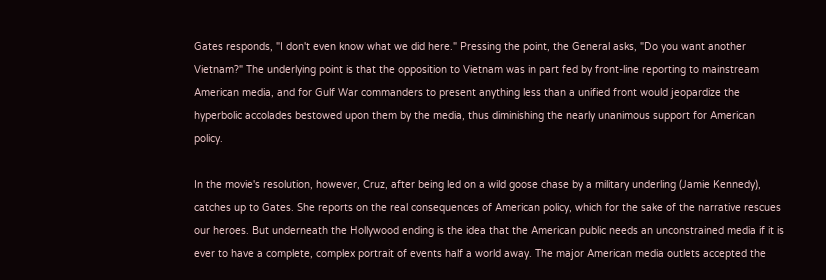Gates responds, "I don't even know what we did here." Pressing the point, the General asks, "Do you want another Vietnam?" The underlying point is that the opposition to Vietnam was in part fed by front-line reporting to mainstream American media, and for Gulf War commanders to present anything less than a unified front would jeopardize the hyperbolic accolades bestowed upon them by the media, thus diminishing the nearly unanimous support for American policy.

In the movie's resolution, however, Cruz, after being led on a wild goose chase by a military underling (Jamie Kennedy), catches up to Gates. She reports on the real consequences of American policy, which for the sake of the narrative rescues our heroes. But underneath the Hollywood ending is the idea that the American public needs an unconstrained media if it is ever to have a complete, complex portrait of events half a world away. The major American media outlets accepted the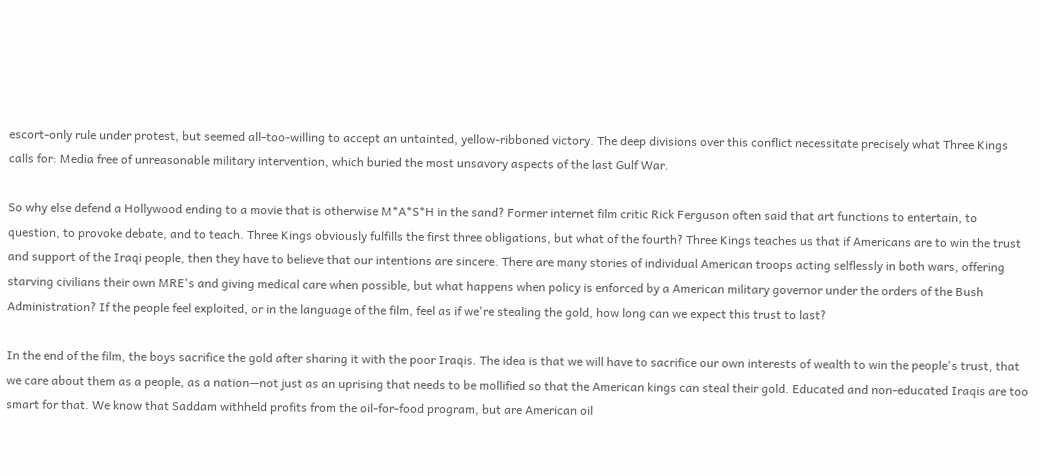escort-only rule under protest, but seemed all-too-willing to accept an untainted, yellow-ribboned victory. The deep divisions over this conflict necessitate precisely what Three Kings calls for: Media free of unreasonable military intervention, which buried the most unsavory aspects of the last Gulf War.

So why else defend a Hollywood ending to a movie that is otherwise M*A*S*H in the sand? Former internet film critic Rick Ferguson often said that art functions to entertain, to question, to provoke debate, and to teach. Three Kings obviously fulfills the first three obligations, but what of the fourth? Three Kings teaches us that if Americans are to win the trust and support of the Iraqi people, then they have to believe that our intentions are sincere. There are many stories of individual American troops acting selflessly in both wars, offering starving civilians their own MRE's and giving medical care when possible, but what happens when policy is enforced by a American military governor under the orders of the Bush Administration? If the people feel exploited, or in the language of the film, feel as if we're stealing the gold, how long can we expect this trust to last?

In the end of the film, the boys sacrifice the gold after sharing it with the poor Iraqis. The idea is that we will have to sacrifice our own interests of wealth to win the people's trust, that we care about them as a people, as a nation—not just as an uprising that needs to be mollified so that the American kings can steal their gold. Educated and non-educated Iraqis are too smart for that. We know that Saddam withheld profits from the oil-for-food program, but are American oil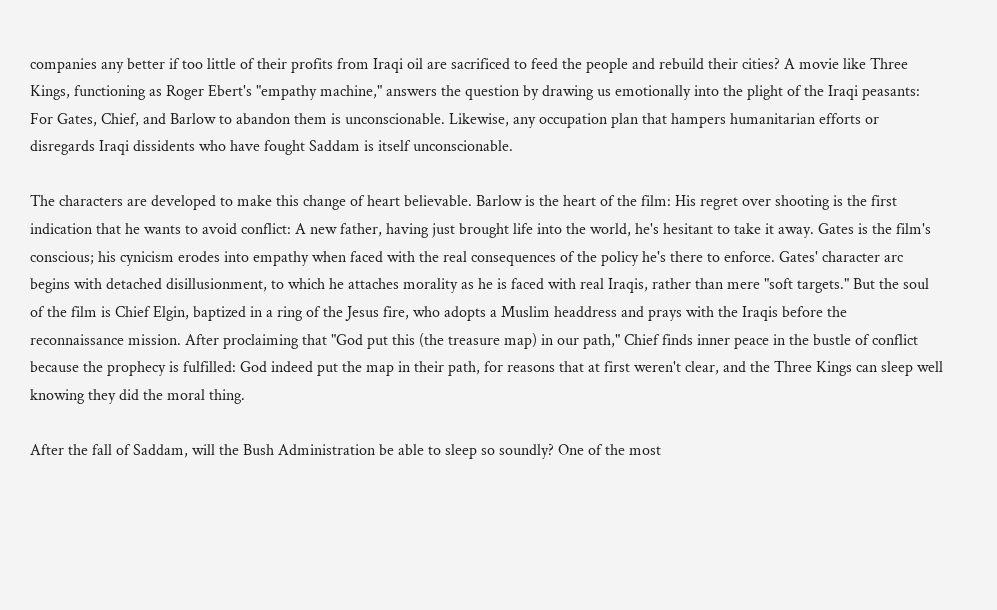companies any better if too little of their profits from Iraqi oil are sacrificed to feed the people and rebuild their cities? A movie like Three Kings, functioning as Roger Ebert's "empathy machine," answers the question by drawing us emotionally into the plight of the Iraqi peasants: For Gates, Chief, and Barlow to abandon them is unconscionable. Likewise, any occupation plan that hampers humanitarian efforts or disregards Iraqi dissidents who have fought Saddam is itself unconscionable.

The characters are developed to make this change of heart believable. Barlow is the heart of the film: His regret over shooting is the first indication that he wants to avoid conflict: A new father, having just brought life into the world, he's hesitant to take it away. Gates is the film's conscious; his cynicism erodes into empathy when faced with the real consequences of the policy he's there to enforce. Gates' character arc begins with detached disillusionment, to which he attaches morality as he is faced with real Iraqis, rather than mere "soft targets." But the soul of the film is Chief Elgin, baptized in a ring of the Jesus fire, who adopts a Muslim headdress and prays with the Iraqis before the reconnaissance mission. After proclaiming that "God put this (the treasure map) in our path," Chief finds inner peace in the bustle of conflict because the prophecy is fulfilled: God indeed put the map in their path, for reasons that at first weren't clear, and the Three Kings can sleep well knowing they did the moral thing.

After the fall of Saddam, will the Bush Administration be able to sleep so soundly? One of the most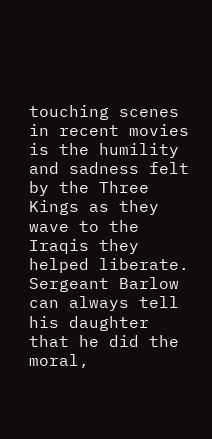touching scenes in recent movies is the humility and sadness felt by the Three Kings as they wave to the Iraqis they helped liberate. Sergeant Barlow can always tell his daughter that he did the moral,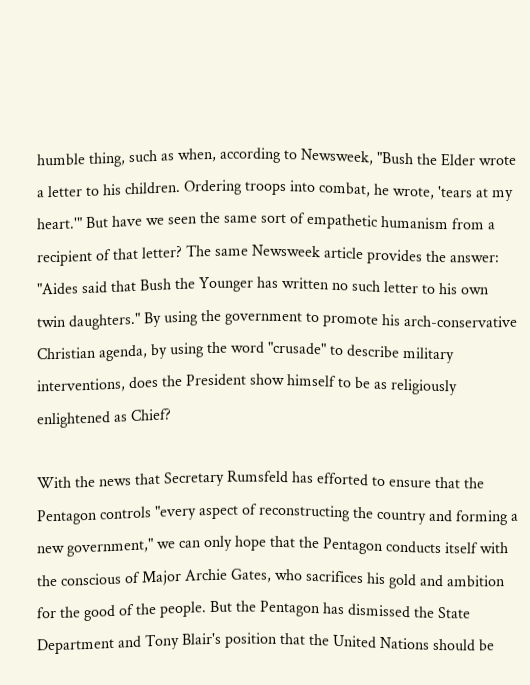humble thing, such as when, according to Newsweek, "Bush the Elder wrote a letter to his children. Ordering troops into combat, he wrote, 'tears at my heart.'" But have we seen the same sort of empathetic humanism from a recipient of that letter? The same Newsweek article provides the answer: "Aides said that Bush the Younger has written no such letter to his own twin daughters." By using the government to promote his arch-conservative Christian agenda, by using the word "crusade" to describe military interventions, does the President show himself to be as religiously enlightened as Chief?

With the news that Secretary Rumsfeld has efforted to ensure that the Pentagon controls "every aspect of reconstructing the country and forming a new government," we can only hope that the Pentagon conducts itself with the conscious of Major Archie Gates, who sacrifices his gold and ambition for the good of the people. But the Pentagon has dismissed the State Department and Tony Blair's position that the United Nations should be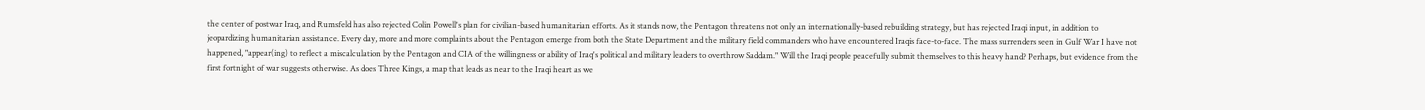the center of postwar Iraq, and Rumsfeld has also rejected Colin Powell's plan for civilian-based humanitarian efforts. As it stands now, the Pentagon threatens not only an internationally-based rebuilding strategy, but has rejected Iraqi input, in addition to jeopardizing humanitarian assistance. Every day, more and more complaints about the Pentagon emerge from both the State Department and the military field commanders who have encountered Iraqis face-to-face. The mass surrenders seen in Gulf War I have not happened, "appear(ing) to reflect a miscalculation by the Pentagon and CIA of the willingness or ability of Iraq's political and military leaders to overthrow Saddam." Will the Iraqi people peacefully submit themselves to this heavy hand? Perhaps, but evidence from the first fortnight of war suggests otherwise. As does Three Kings, a map that leads as near to the Iraqi heart as we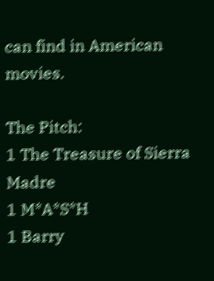can find in American movies.

The Pitch:
1 The Treasure of Sierra Madre
1 M*A*S*H
1 Barry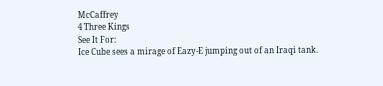McCaffrey
4 Three Kings
See It For:
Ice Cube sees a mirage of Eazy-E jumping out of an Iraqi tank.